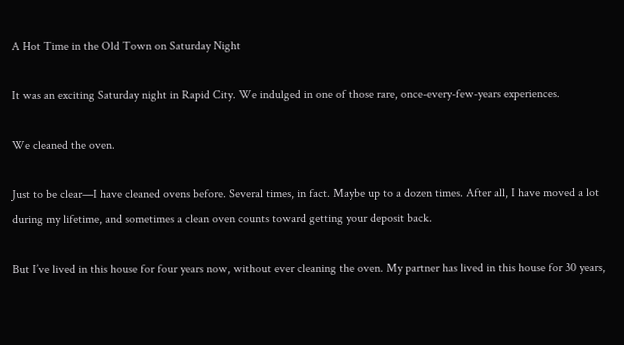A Hot Time in the Old Town on Saturday Night

It was an exciting Saturday night in Rapid City. We indulged in one of those rare, once-every-few-years experiences.

We cleaned the oven.

Just to be clear—I have cleaned ovens before. Several times, in fact. Maybe up to a dozen times. After all, I have moved a lot during my lifetime, and sometimes a clean oven counts toward getting your deposit back.

But I’ve lived in this house for four years now, without ever cleaning the oven. My partner has lived in this house for 30 years,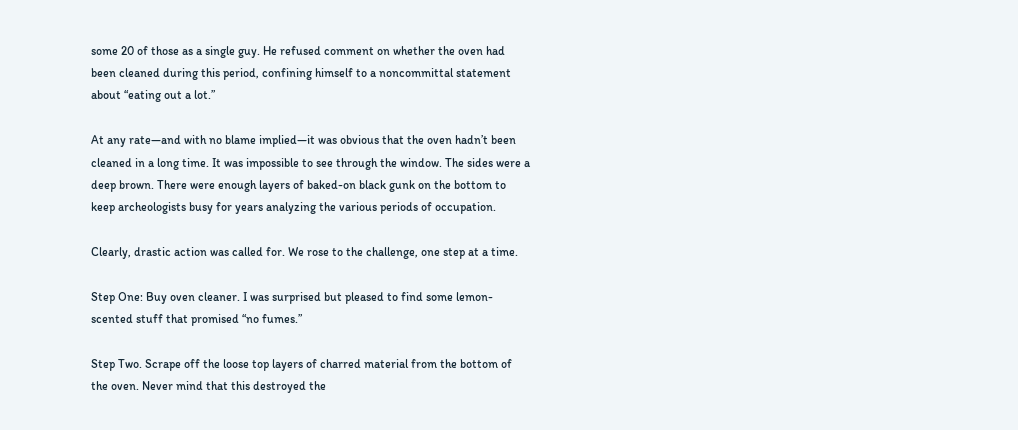some 20 of those as a single guy. He refused comment on whether the oven had been cleaned during this period, confining himself to a noncommittal statement about “eating out a lot.”

At any rate—and with no blame implied—it was obvious that the oven hadn’t been cleaned in a long time. It was impossible to see through the window. The sides were a deep brown. There were enough layers of baked-on black gunk on the bottom to keep archeologists busy for years analyzing the various periods of occupation.

Clearly, drastic action was called for. We rose to the challenge, one step at a time.

Step One: Buy oven cleaner. I was surprised but pleased to find some lemon-scented stuff that promised “no fumes.”

Step Two. Scrape off the loose top layers of charred material from the bottom of the oven. Never mind that this destroyed the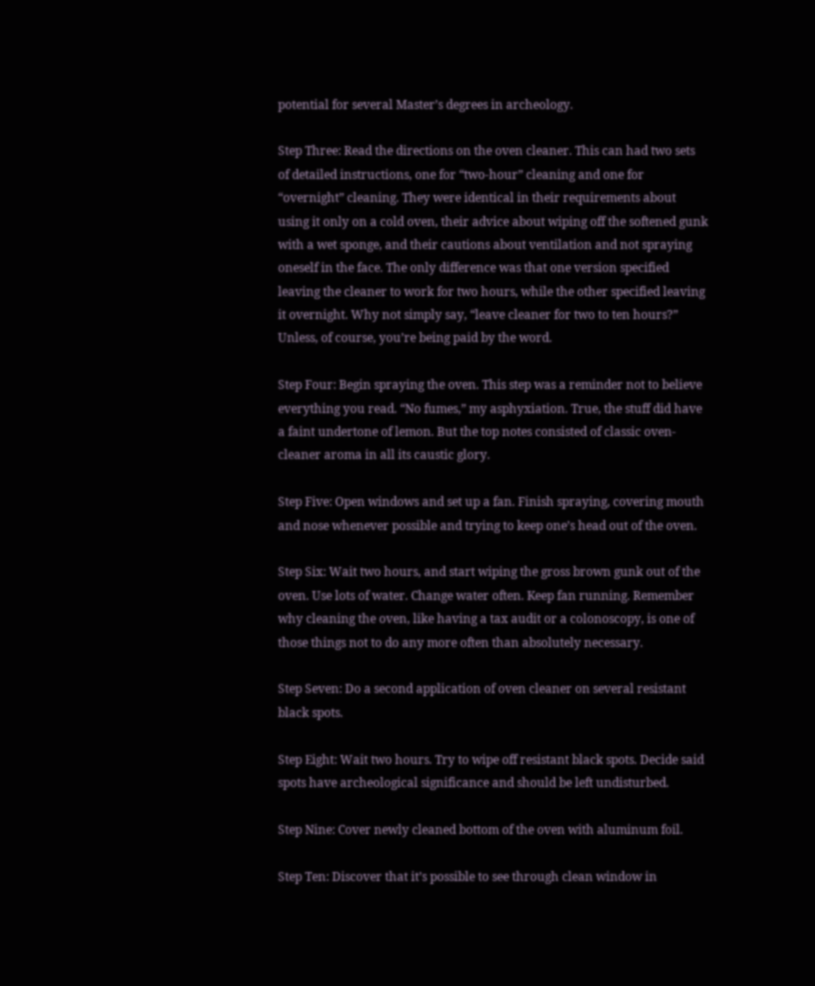potential for several Master’s degrees in archeology.

Step Three: Read the directions on the oven cleaner. This can had two sets of detailed instructions, one for “two-hour” cleaning and one for “overnight” cleaning. They were identical in their requirements about using it only on a cold oven, their advice about wiping off the softened gunk with a wet sponge, and their cautions about ventilation and not spraying oneself in the face. The only difference was that one version specified leaving the cleaner to work for two hours, while the other specified leaving it overnight. Why not simply say, “leave cleaner for two to ten hours?” Unless, of course, you’re being paid by the word.

Step Four: Begin spraying the oven. This step was a reminder not to believe everything you read. “No fumes,” my asphyxiation. True, the stuff did have a faint undertone of lemon. But the top notes consisted of classic oven-cleaner aroma in all its caustic glory.

Step Five: Open windows and set up a fan. Finish spraying, covering mouth and nose whenever possible and trying to keep one’s head out of the oven.

Step Six: Wait two hours, and start wiping the gross brown gunk out of the oven. Use lots of water. Change water often. Keep fan running. Remember why cleaning the oven, like having a tax audit or a colonoscopy, is one of those things not to do any more often than absolutely necessary.

Step Seven: Do a second application of oven cleaner on several resistant black spots.

Step Eight: Wait two hours. Try to wipe off resistant black spots. Decide said spots have archeological significance and should be left undisturbed.

Step Nine: Cover newly cleaned bottom of the oven with aluminum foil.

Step Ten: Discover that it’s possible to see through clean window in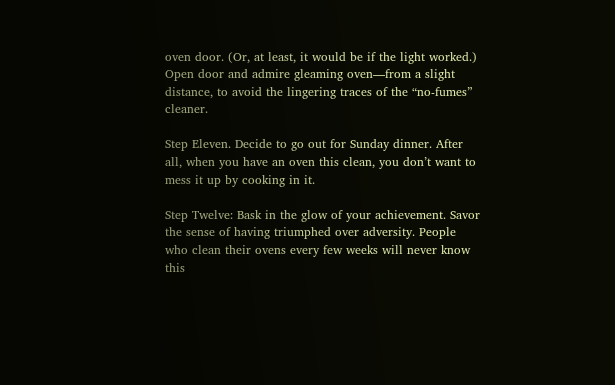oven door. (Or, at least, it would be if the light worked.) Open door and admire gleaming oven—from a slight distance, to avoid the lingering traces of the “no-fumes” cleaner.

Step Eleven. Decide to go out for Sunday dinner. After all, when you have an oven this clean, you don’t want to mess it up by cooking in it.

Step Twelve: Bask in the glow of your achievement. Savor the sense of having triumphed over adversity. People who clean their ovens every few weeks will never know this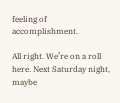feeling of accomplishment.

All right. We’re on a roll here. Next Saturday night, maybe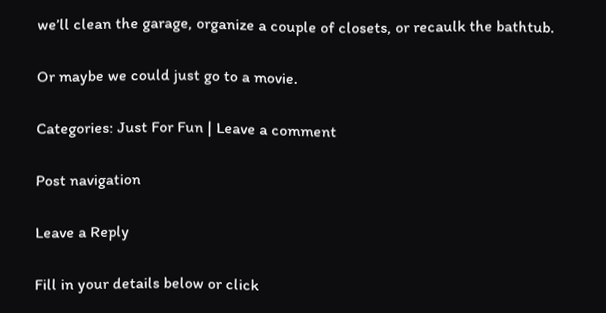we’ll clean the garage, organize a couple of closets, or recaulk the bathtub.

Or maybe we could just go to a movie.

Categories: Just For Fun | Leave a comment

Post navigation

Leave a Reply

Fill in your details below or click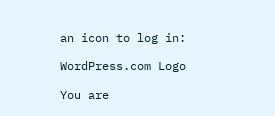an icon to log in:

WordPress.com Logo

You are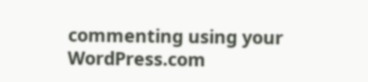commenting using your WordPress.com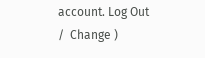account. Log Out /  Change )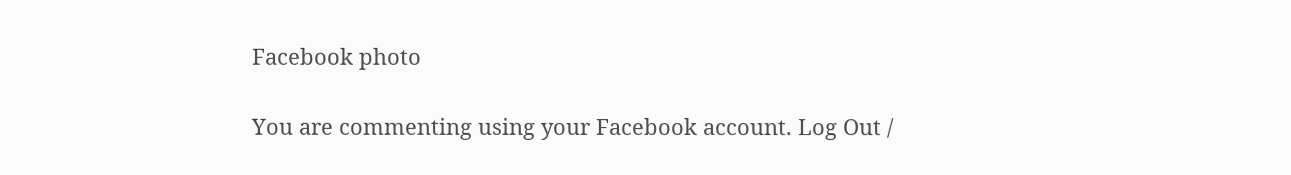Facebook photo

You are commenting using your Facebook account. Log Out /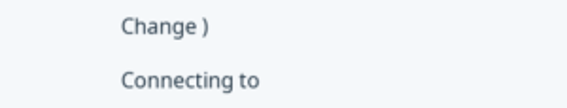Change )

Connecting to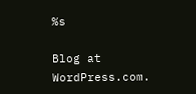%s

Blog at WordPress.com.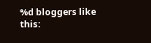%d bloggers like this: